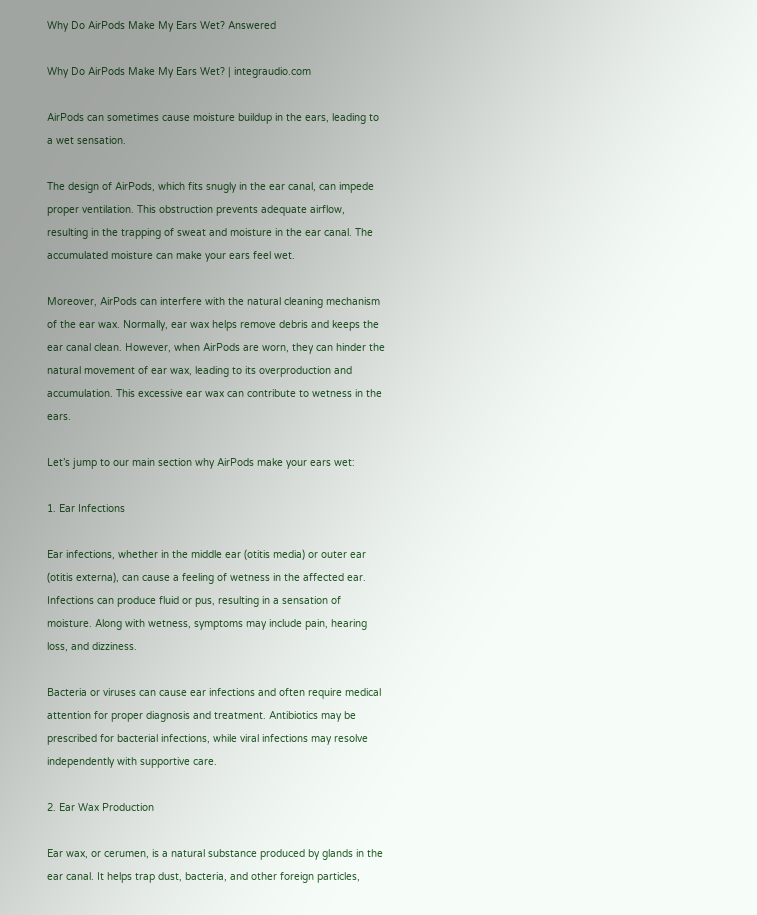Why Do AirPods Make My Ears Wet? Answered

Why Do AirPods Make My Ears Wet? | integraudio.com

AirPods can sometimes cause moisture buildup in the ears, leading to a wet sensation.

The design of AirPods, which fits snugly in the ear canal, can impede proper ventilation. This obstruction prevents adequate airflow, resulting in the trapping of sweat and moisture in the ear canal. The accumulated moisture can make your ears feel wet.

Moreover, AirPods can interfere with the natural cleaning mechanism of the ear wax. Normally, ear wax helps remove debris and keeps the ear canal clean. However, when AirPods are worn, they can hinder the natural movement of ear wax, leading to its overproduction and accumulation. This excessive ear wax can contribute to wetness in the ears.

Let’s jump to our main section why AirPods make your ears wet:

1. Ear Infections

Ear infections, whether in the middle ear (otitis media) or outer ear (otitis externa), can cause a feeling of wetness in the affected ear. Infections can produce fluid or pus, resulting in a sensation of moisture. Along with wetness, symptoms may include pain, hearing loss, and dizziness.

Bacteria or viruses can cause ear infections and often require medical attention for proper diagnosis and treatment. Antibiotics may be prescribed for bacterial infections, while viral infections may resolve independently with supportive care.

2. Ear Wax Production

Ear wax, or cerumen, is a natural substance produced by glands in the ear canal. It helps trap dust, bacteria, and other foreign particles,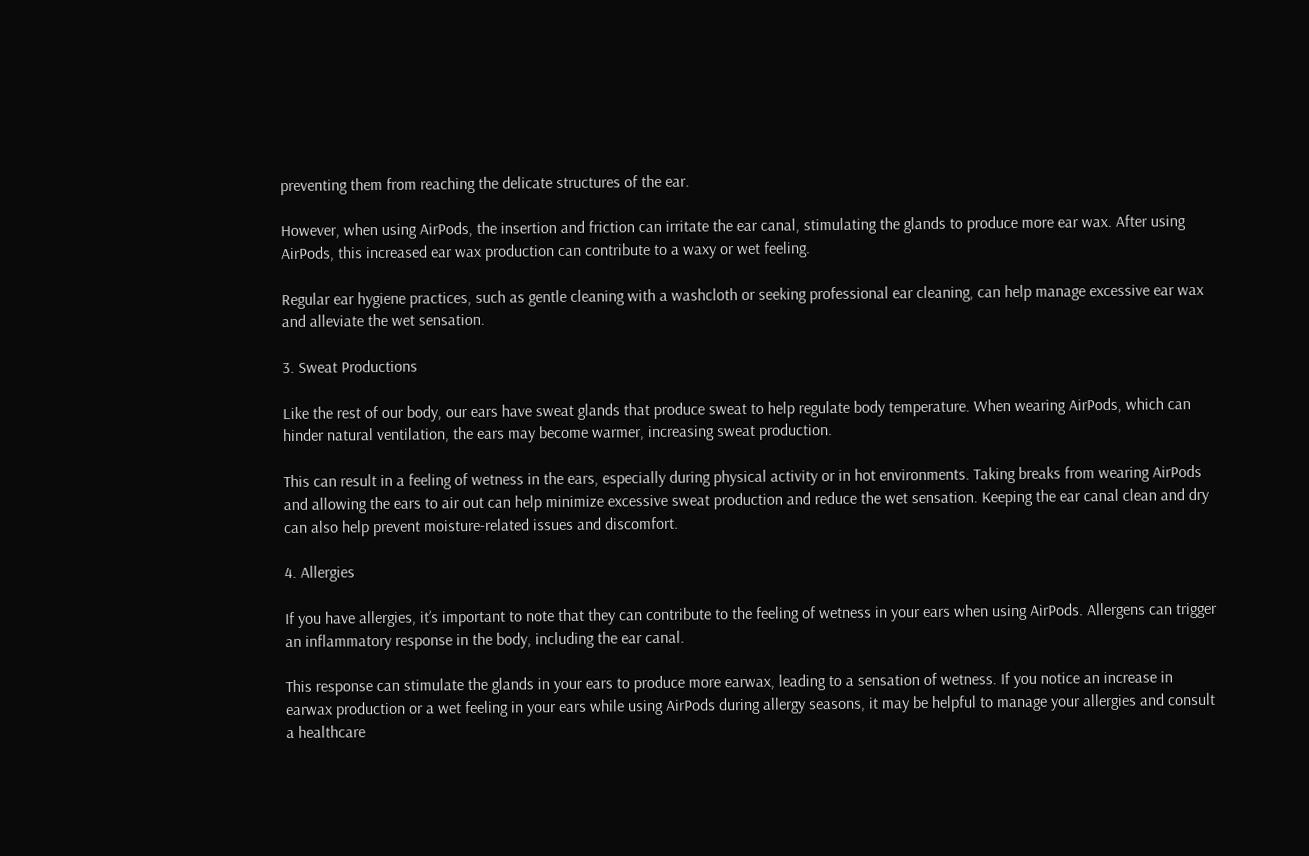preventing them from reaching the delicate structures of the ear.

However, when using AirPods, the insertion and friction can irritate the ear canal, stimulating the glands to produce more ear wax. After using AirPods, this increased ear wax production can contribute to a waxy or wet feeling.

Regular ear hygiene practices, such as gentle cleaning with a washcloth or seeking professional ear cleaning, can help manage excessive ear wax and alleviate the wet sensation.

3. Sweat Productions

Like the rest of our body, our ears have sweat glands that produce sweat to help regulate body temperature. When wearing AirPods, which can hinder natural ventilation, the ears may become warmer, increasing sweat production.

This can result in a feeling of wetness in the ears, especially during physical activity or in hot environments. Taking breaks from wearing AirPods and allowing the ears to air out can help minimize excessive sweat production and reduce the wet sensation. Keeping the ear canal clean and dry can also help prevent moisture-related issues and discomfort.

4. Allergies

If you have allergies, it’s important to note that they can contribute to the feeling of wetness in your ears when using AirPods. Allergens can trigger an inflammatory response in the body, including the ear canal.

This response can stimulate the glands in your ears to produce more earwax, leading to a sensation of wetness. If you notice an increase in earwax production or a wet feeling in your ears while using AirPods during allergy seasons, it may be helpful to manage your allergies and consult a healthcare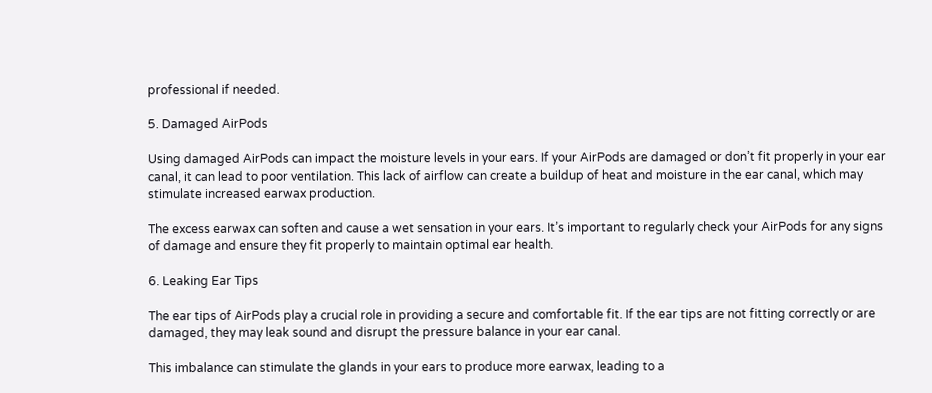professional if needed.

5. Damaged AirPods

Using damaged AirPods can impact the moisture levels in your ears. If your AirPods are damaged or don’t fit properly in your ear canal, it can lead to poor ventilation. This lack of airflow can create a buildup of heat and moisture in the ear canal, which may stimulate increased earwax production.

The excess earwax can soften and cause a wet sensation in your ears. It’s important to regularly check your AirPods for any signs of damage and ensure they fit properly to maintain optimal ear health.

6. Leaking Ear Tips

The ear tips of AirPods play a crucial role in providing a secure and comfortable fit. If the ear tips are not fitting correctly or are damaged, they may leak sound and disrupt the pressure balance in your ear canal.

This imbalance can stimulate the glands in your ears to produce more earwax, leading to a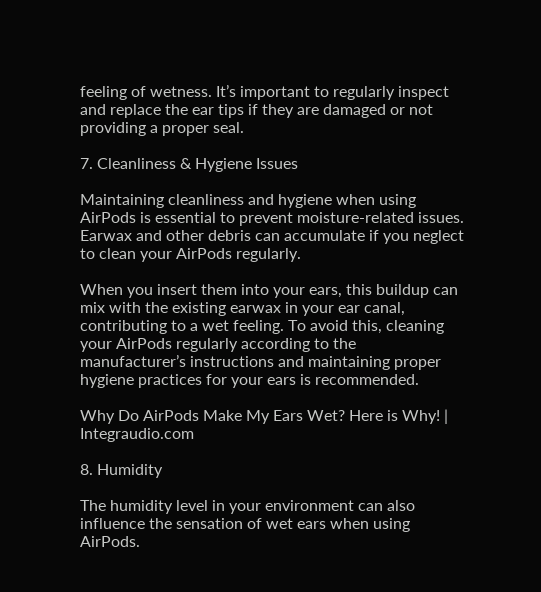feeling of wetness. It’s important to regularly inspect and replace the ear tips if they are damaged or not providing a proper seal.

7. Cleanliness & Hygiene Issues

Maintaining cleanliness and hygiene when using AirPods is essential to prevent moisture-related issues. Earwax and other debris can accumulate if you neglect to clean your AirPods regularly.

When you insert them into your ears, this buildup can mix with the existing earwax in your ear canal, contributing to a wet feeling. To avoid this, cleaning your AirPods regularly according to the manufacturer’s instructions and maintaining proper hygiene practices for your ears is recommended.

Why Do AirPods Make My Ears Wet? Here is Why! | Integraudio.com

8. Humidity

The humidity level in your environment can also influence the sensation of wet ears when using AirPods.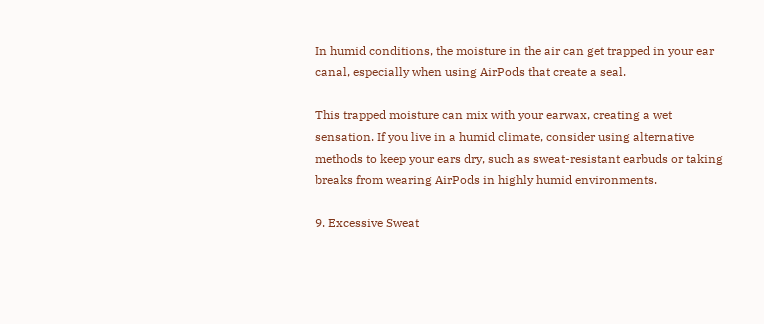In humid conditions, the moisture in the air can get trapped in your ear canal, especially when using AirPods that create a seal.

This trapped moisture can mix with your earwax, creating a wet sensation. If you live in a humid climate, consider using alternative methods to keep your ears dry, such as sweat-resistant earbuds or taking breaks from wearing AirPods in highly humid environments.

9. Excessive Sweat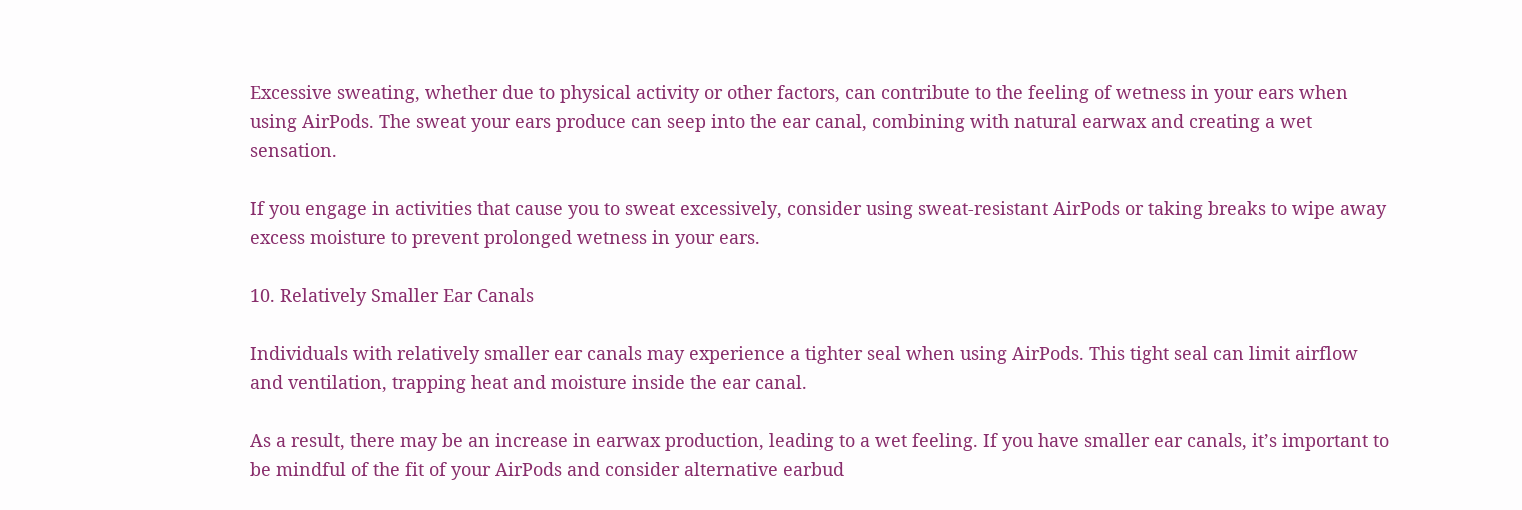Excessive sweating, whether due to physical activity or other factors, can contribute to the feeling of wetness in your ears when using AirPods. The sweat your ears produce can seep into the ear canal, combining with natural earwax and creating a wet sensation.

If you engage in activities that cause you to sweat excessively, consider using sweat-resistant AirPods or taking breaks to wipe away excess moisture to prevent prolonged wetness in your ears.

10. Relatively Smaller Ear Canals

Individuals with relatively smaller ear canals may experience a tighter seal when using AirPods. This tight seal can limit airflow and ventilation, trapping heat and moisture inside the ear canal.

As a result, there may be an increase in earwax production, leading to a wet feeling. If you have smaller ear canals, it’s important to be mindful of the fit of your AirPods and consider alternative earbud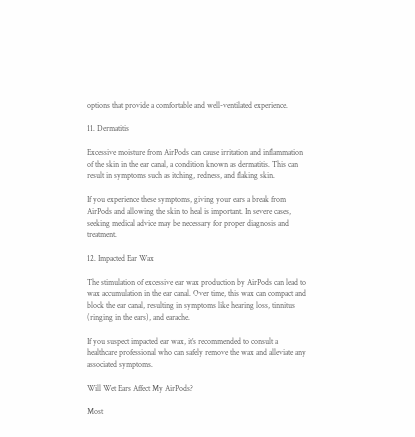options that provide a comfortable and well-ventilated experience.

11. Dermatitis

Excessive moisture from AirPods can cause irritation and inflammation of the skin in the ear canal, a condition known as dermatitis. This can result in symptoms such as itching, redness, and flaking skin.

If you experience these symptoms, giving your ears a break from AirPods and allowing the skin to heal is important. In severe cases, seeking medical advice may be necessary for proper diagnosis and treatment.

12. Impacted Ear Wax

The stimulation of excessive ear wax production by AirPods can lead to wax accumulation in the ear canal. Over time, this wax can compact and block the ear canal, resulting in symptoms like hearing loss, tinnitus (ringing in the ears), and earache.

If you suspect impacted ear wax, it’s recommended to consult a healthcare professional who can safely remove the wax and alleviate any associated symptoms.

Will Wet Ears Affect My AirPods?

Most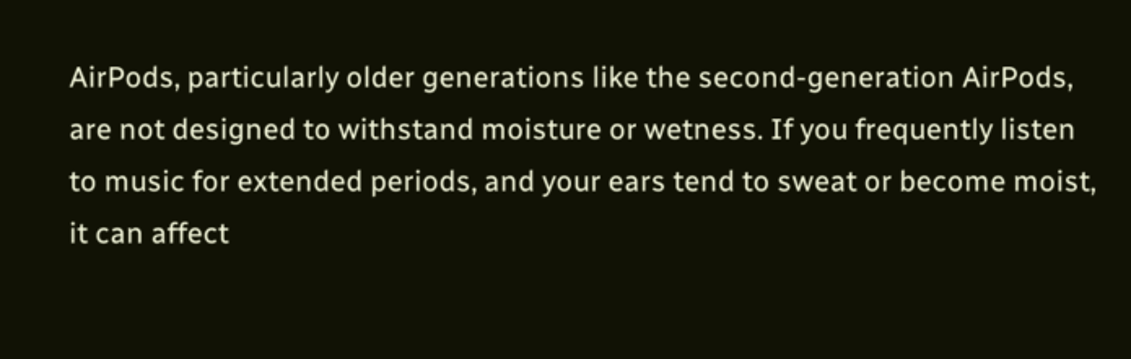AirPods, particularly older generations like the second-generation AirPods, are not designed to withstand moisture or wetness. If you frequently listen to music for extended periods, and your ears tend to sweat or become moist, it can affect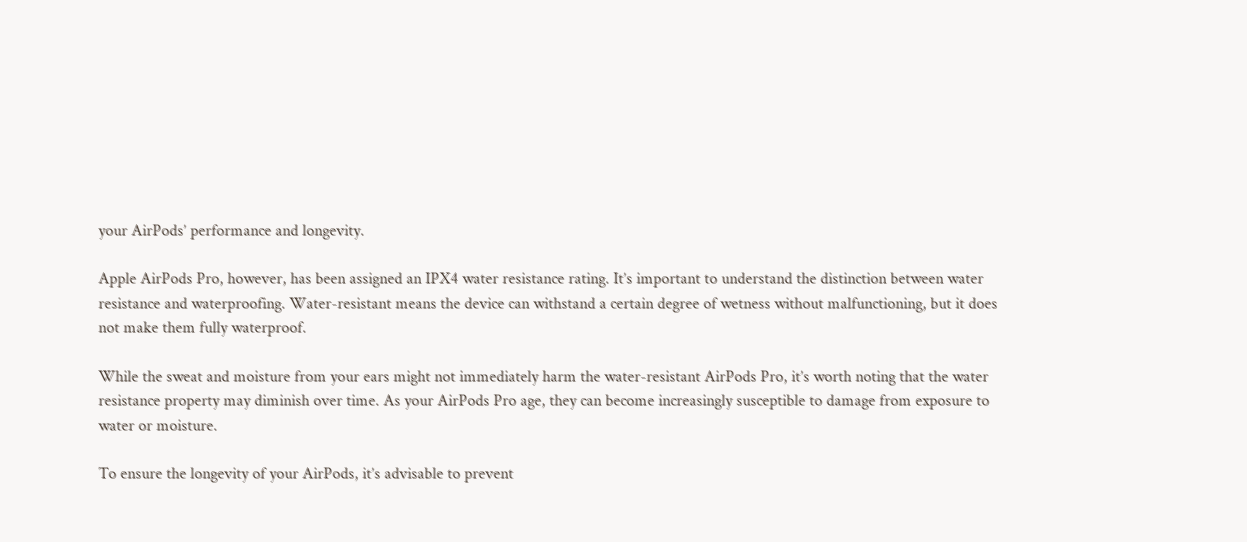your AirPods’ performance and longevity.

Apple AirPods Pro, however, has been assigned an IPX4 water resistance rating. It’s important to understand the distinction between water resistance and waterproofing. Water-resistant means the device can withstand a certain degree of wetness without malfunctioning, but it does not make them fully waterproof.

While the sweat and moisture from your ears might not immediately harm the water-resistant AirPods Pro, it’s worth noting that the water resistance property may diminish over time. As your AirPods Pro age, they can become increasingly susceptible to damage from exposure to water or moisture.

To ensure the longevity of your AirPods, it’s advisable to prevent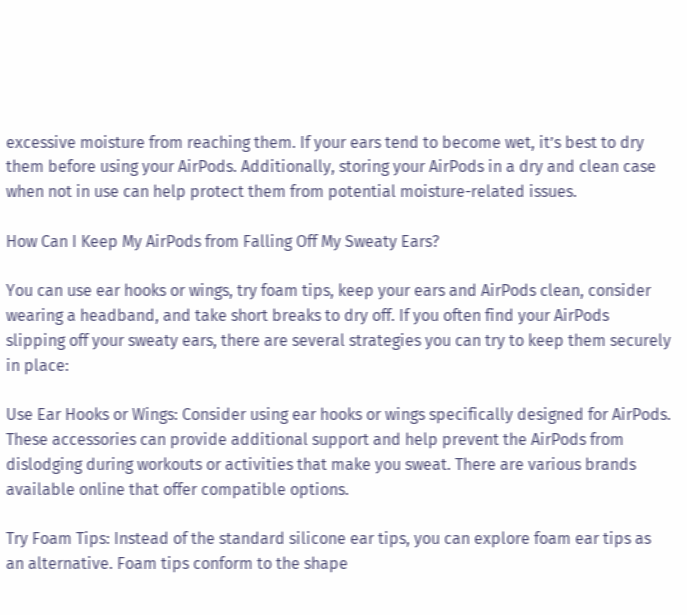excessive moisture from reaching them. If your ears tend to become wet, it’s best to dry them before using your AirPods. Additionally, storing your AirPods in a dry and clean case when not in use can help protect them from potential moisture-related issues.

How Can I Keep My AirPods from Falling Off My Sweaty Ears?

You can use ear hooks or wings, try foam tips, keep your ears and AirPods clean, consider wearing a headband, and take short breaks to dry off. If you often find your AirPods slipping off your sweaty ears, there are several strategies you can try to keep them securely in place:

Use Ear Hooks or Wings: Consider using ear hooks or wings specifically designed for AirPods. These accessories can provide additional support and help prevent the AirPods from dislodging during workouts or activities that make you sweat. There are various brands available online that offer compatible options.

Try Foam Tips: Instead of the standard silicone ear tips, you can explore foam ear tips as an alternative. Foam tips conform to the shape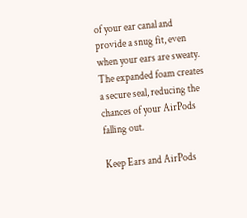of your ear canal and provide a snug fit, even when your ears are sweaty. The expanded foam creates a secure seal, reducing the chances of your AirPods falling out.

Keep Ears and AirPods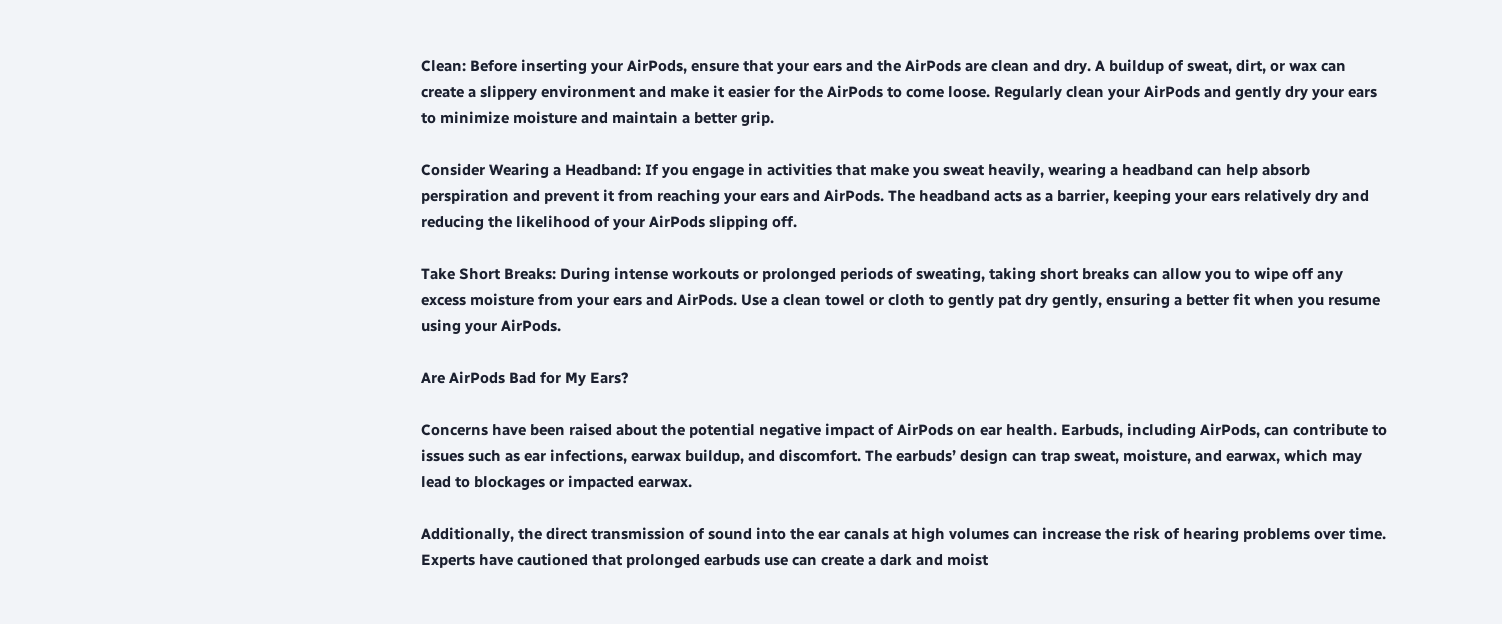Clean: Before inserting your AirPods, ensure that your ears and the AirPods are clean and dry. A buildup of sweat, dirt, or wax can create a slippery environment and make it easier for the AirPods to come loose. Regularly clean your AirPods and gently dry your ears to minimize moisture and maintain a better grip.

Consider Wearing a Headband: If you engage in activities that make you sweat heavily, wearing a headband can help absorb perspiration and prevent it from reaching your ears and AirPods. The headband acts as a barrier, keeping your ears relatively dry and reducing the likelihood of your AirPods slipping off.

Take Short Breaks: During intense workouts or prolonged periods of sweating, taking short breaks can allow you to wipe off any excess moisture from your ears and AirPods. Use a clean towel or cloth to gently pat dry gently, ensuring a better fit when you resume using your AirPods.

Are AirPods Bad for My Ears?

Concerns have been raised about the potential negative impact of AirPods on ear health. Earbuds, including AirPods, can contribute to issues such as ear infections, earwax buildup, and discomfort. The earbuds’ design can trap sweat, moisture, and earwax, which may lead to blockages or impacted earwax.

Additionally, the direct transmission of sound into the ear canals at high volumes can increase the risk of hearing problems over time. Experts have cautioned that prolonged earbuds use can create a dark and moist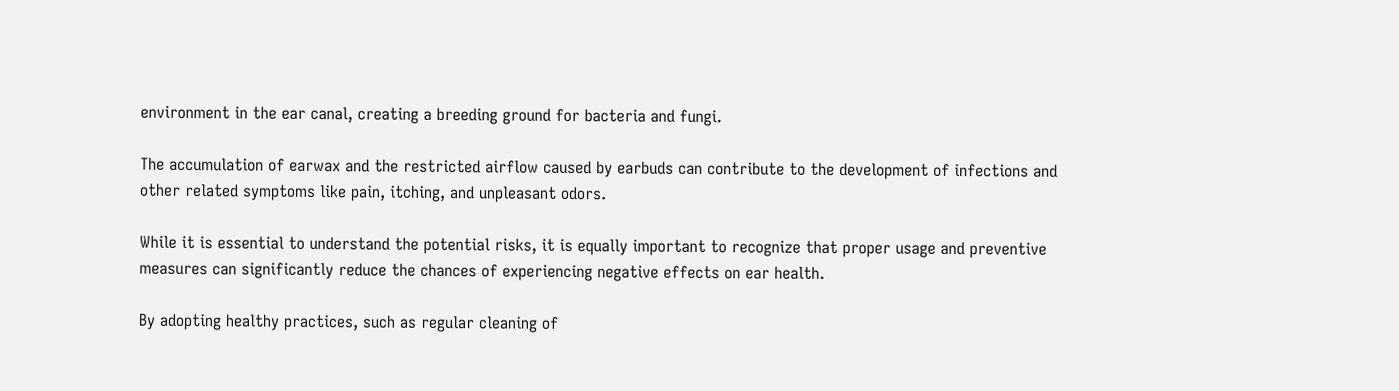environment in the ear canal, creating a breeding ground for bacteria and fungi.

The accumulation of earwax and the restricted airflow caused by earbuds can contribute to the development of infections and other related symptoms like pain, itching, and unpleasant odors.

While it is essential to understand the potential risks, it is equally important to recognize that proper usage and preventive measures can significantly reduce the chances of experiencing negative effects on ear health.

By adopting healthy practices, such as regular cleaning of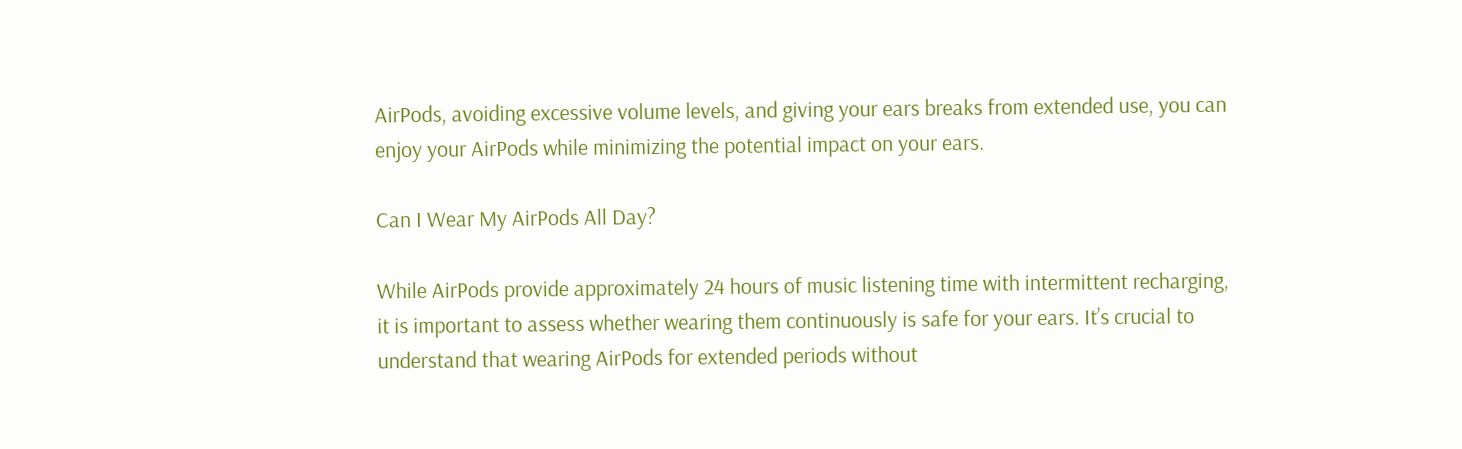AirPods, avoiding excessive volume levels, and giving your ears breaks from extended use, you can enjoy your AirPods while minimizing the potential impact on your ears.

Can I Wear My AirPods All Day?

While AirPods provide approximately 24 hours of music listening time with intermittent recharging, it is important to assess whether wearing them continuously is safe for your ears. It’s crucial to understand that wearing AirPods for extended periods without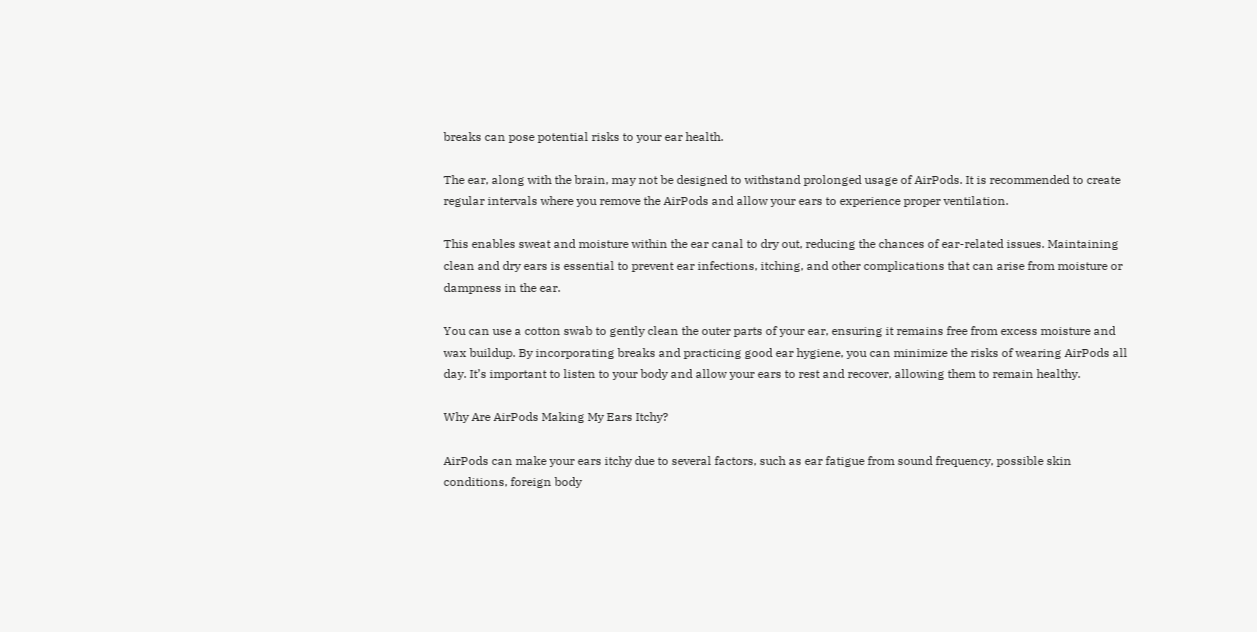breaks can pose potential risks to your ear health.

The ear, along with the brain, may not be designed to withstand prolonged usage of AirPods. It is recommended to create regular intervals where you remove the AirPods and allow your ears to experience proper ventilation.

This enables sweat and moisture within the ear canal to dry out, reducing the chances of ear-related issues. Maintaining clean and dry ears is essential to prevent ear infections, itching, and other complications that can arise from moisture or dampness in the ear.

You can use a cotton swab to gently clean the outer parts of your ear, ensuring it remains free from excess moisture and wax buildup. By incorporating breaks and practicing good ear hygiene, you can minimize the risks of wearing AirPods all day. It’s important to listen to your body and allow your ears to rest and recover, allowing them to remain healthy.

Why Are AirPods Making My Ears Itchy?

AirPods can make your ears itchy due to several factors, such as ear fatigue from sound frequency, possible skin conditions, foreign body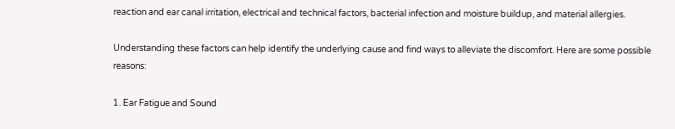reaction and ear canal irritation, electrical and technical factors, bacterial infection and moisture buildup, and material allergies.

Understanding these factors can help identify the underlying cause and find ways to alleviate the discomfort. Here are some possible reasons:

1. Ear Fatigue and Sound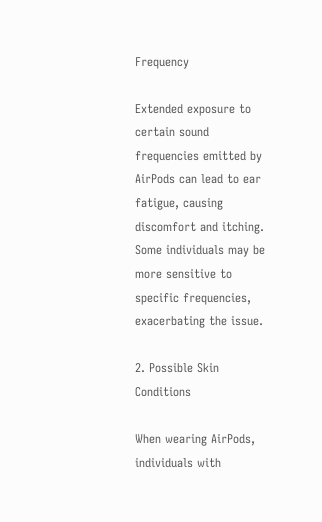Frequency

Extended exposure to certain sound frequencies emitted by AirPods can lead to ear fatigue, causing discomfort and itching. Some individuals may be more sensitive to specific frequencies, exacerbating the issue.

2. Possible Skin Conditions

When wearing AirPods, individuals with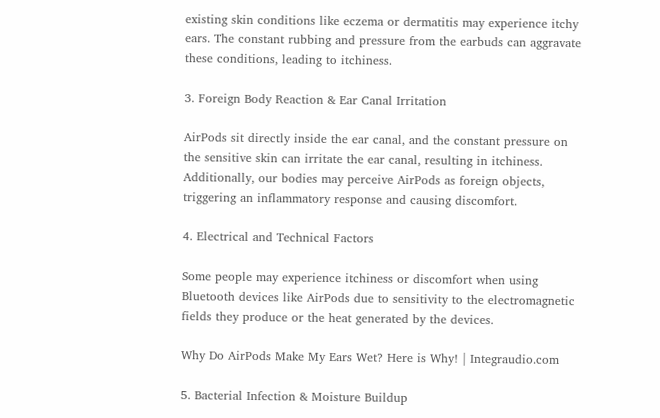existing skin conditions like eczema or dermatitis may experience itchy ears. The constant rubbing and pressure from the earbuds can aggravate these conditions, leading to itchiness.

3. Foreign Body Reaction & Ear Canal Irritation

AirPods sit directly inside the ear canal, and the constant pressure on the sensitive skin can irritate the ear canal, resulting in itchiness. Additionally, our bodies may perceive AirPods as foreign objects, triggering an inflammatory response and causing discomfort.

4. Electrical and Technical Factors

Some people may experience itchiness or discomfort when using Bluetooth devices like AirPods due to sensitivity to the electromagnetic fields they produce or the heat generated by the devices.

Why Do AirPods Make My Ears Wet? Here is Why! | Integraudio.com

5. Bacterial Infection & Moisture Buildup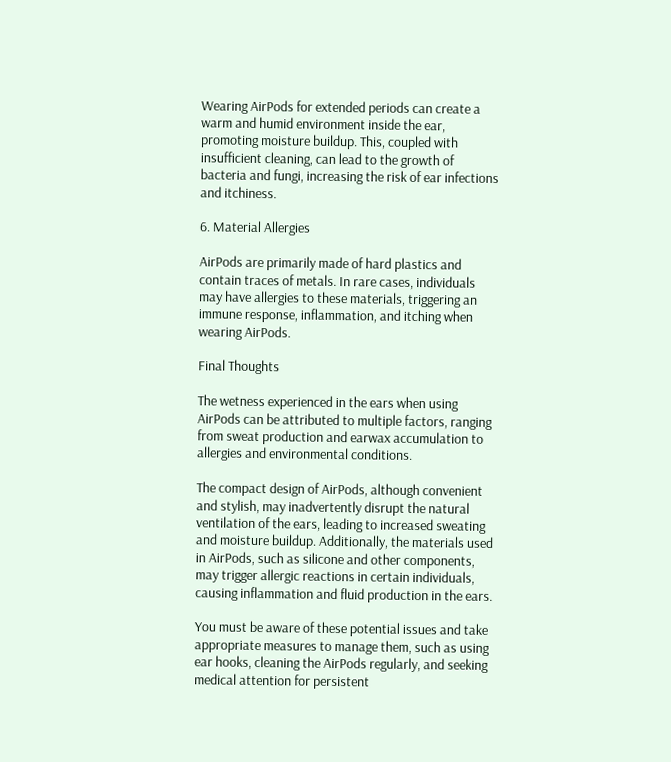Wearing AirPods for extended periods can create a warm and humid environment inside the ear, promoting moisture buildup. This, coupled with insufficient cleaning, can lead to the growth of bacteria and fungi, increasing the risk of ear infections and itchiness.

6. Material Allergies

AirPods are primarily made of hard plastics and contain traces of metals. In rare cases, individuals may have allergies to these materials, triggering an immune response, inflammation, and itching when wearing AirPods.

Final Thoughts

The wetness experienced in the ears when using AirPods can be attributed to multiple factors, ranging from sweat production and earwax accumulation to allergies and environmental conditions.

The compact design of AirPods, although convenient and stylish, may inadvertently disrupt the natural ventilation of the ears, leading to increased sweating and moisture buildup. Additionally, the materials used in AirPods, such as silicone and other components, may trigger allergic reactions in certain individuals, causing inflammation and fluid production in the ears.

You must be aware of these potential issues and take appropriate measures to manage them, such as using ear hooks, cleaning the AirPods regularly, and seeking medical attention for persistent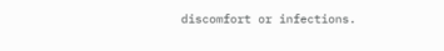discomfort or infections.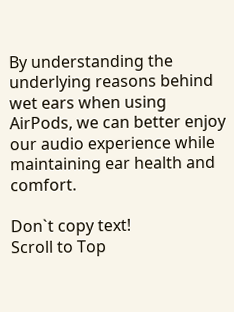By understanding the underlying reasons behind wet ears when using AirPods, we can better enjoy our audio experience while maintaining ear health and comfort.

Don`t copy text!
Scroll to Top